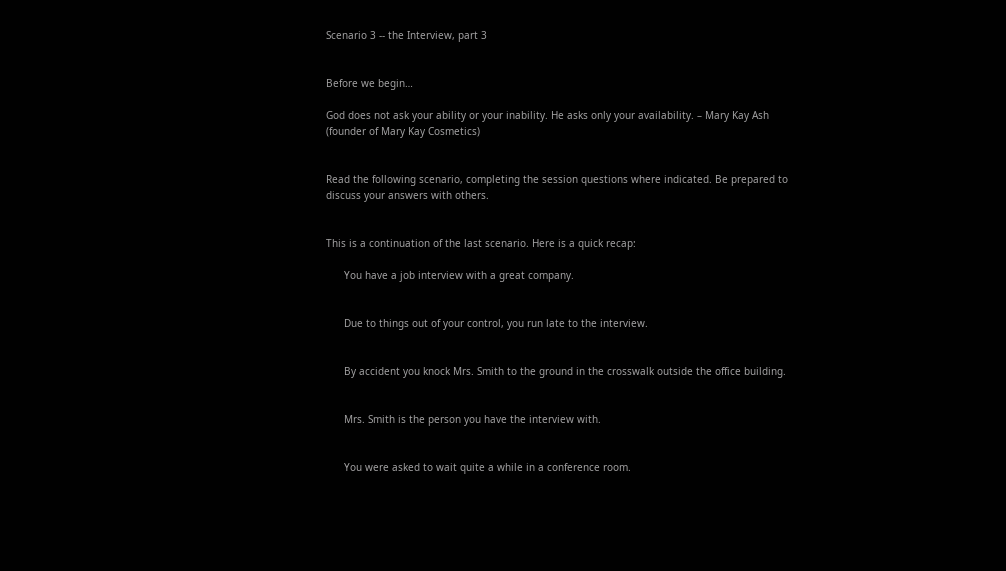Scenario 3 -- the Interview, part 3


Before we begin…

God does not ask your ability or your inability. He asks only your availability. – Mary Kay Ash (founder of Mary Kay Cosmetics)


Read the following scenario, completing the session questions where indicated. Be prepared to discuss your answers with others.


This is a continuation of the last scenario. Here is a quick recap:

      You have a job interview with a great company.


      Due to things out of your control, you run late to the interview.


      By accident you knock Mrs. Smith to the ground in the crosswalk outside the office building.


      Mrs. Smith is the person you have the interview with.


      You were asked to wait quite a while in a conference room.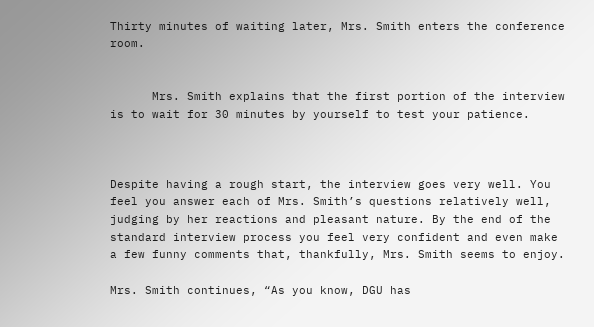Thirty minutes of waiting later, Mrs. Smith enters the conference room.


      Mrs. Smith explains that the first portion of the interview is to wait for 30 minutes by yourself to test your patience.



Despite having a rough start, the interview goes very well. You feel you answer each of Mrs. Smith’s questions relatively well, judging by her reactions and pleasant nature. By the end of the standard interview process you feel very confident and even make a few funny comments that, thankfully, Mrs. Smith seems to enjoy.

Mrs. Smith continues, “As you know, DGU has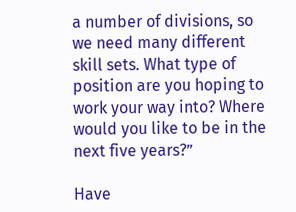a number of divisions, so we need many different skill sets. What type of position are you hoping to work your way into? Where would you like to be in the next five years?”

Have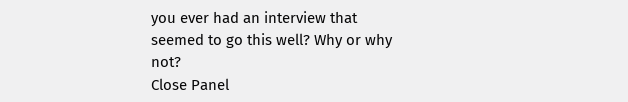you ever had an interview that seemed to go this well? Why or why not?
Close Panel